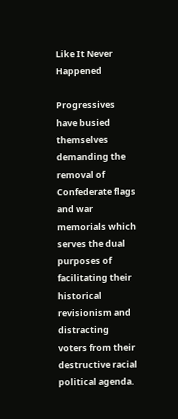Like It Never Happened

Progressives have busied themselves demanding the removal of Confederate flags and war memorials which serves the dual purposes of facilitating their historical revisionism and distracting voters from their destructive racial political agenda.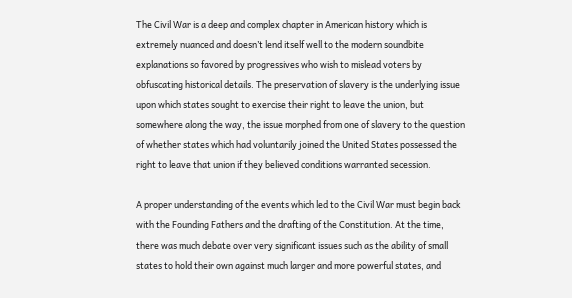The Civil War is a deep and complex chapter in American history which is extremely nuanced and doesn’t lend itself well to the modern soundbite explanations so favored by progressives who wish to mislead voters by obfuscating historical details. The preservation of slavery is the underlying issue upon which states sought to exercise their right to leave the union, but somewhere along the way, the issue morphed from one of slavery to the question of whether states which had voluntarily joined the United States possessed the right to leave that union if they believed conditions warranted secession.

A proper understanding of the events which led to the Civil War must begin back with the Founding Fathers and the drafting of the Constitution. At the time, there was much debate over very significant issues such as the ability of small states to hold their own against much larger and more powerful states, and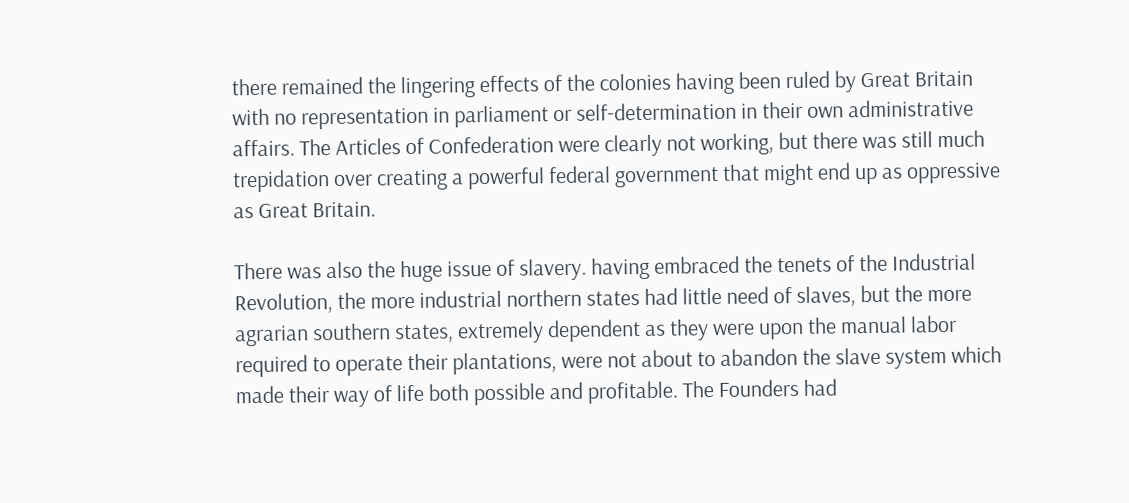there remained the lingering effects of the colonies having been ruled by Great Britain with no representation in parliament or self-determination in their own administrative affairs. The Articles of Confederation were clearly not working, but there was still much trepidation over creating a powerful federal government that might end up as oppressive as Great Britain.

There was also the huge issue of slavery. having embraced the tenets of the Industrial Revolution, the more industrial northern states had little need of slaves, but the more agrarian southern states, extremely dependent as they were upon the manual labor required to operate their plantations, were not about to abandon the slave system which made their way of life both possible and profitable. The Founders had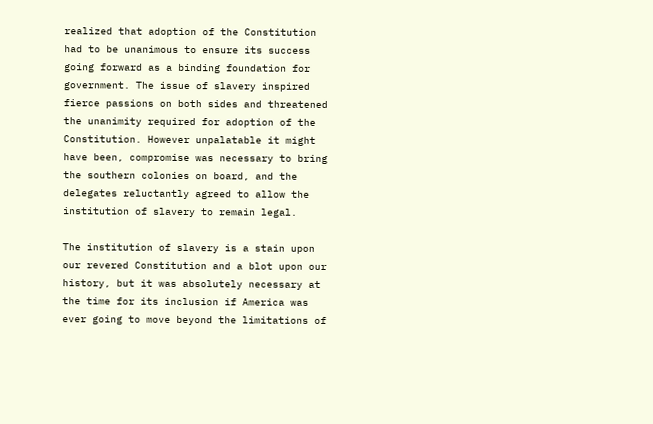realized that adoption of the Constitution had to be unanimous to ensure its success going forward as a binding foundation for government. The issue of slavery inspired fierce passions on both sides and threatened the unanimity required for adoption of the Constitution. However unpalatable it might have been, compromise was necessary to bring the southern colonies on board, and the delegates reluctantly agreed to allow the institution of slavery to remain legal.

The institution of slavery is a stain upon our revered Constitution and a blot upon our history, but it was absolutely necessary at the time for its inclusion if America was ever going to move beyond the limitations of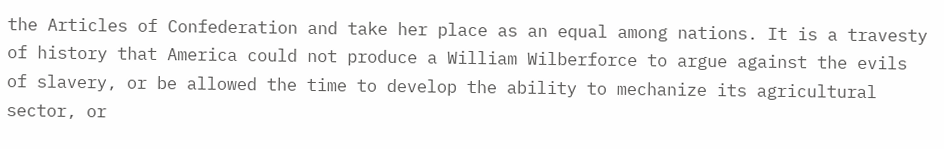the Articles of Confederation and take her place as an equal among nations. It is a travesty of history that America could not produce a William Wilberforce to argue against the evils of slavery, or be allowed the time to develop the ability to mechanize its agricultural sector, or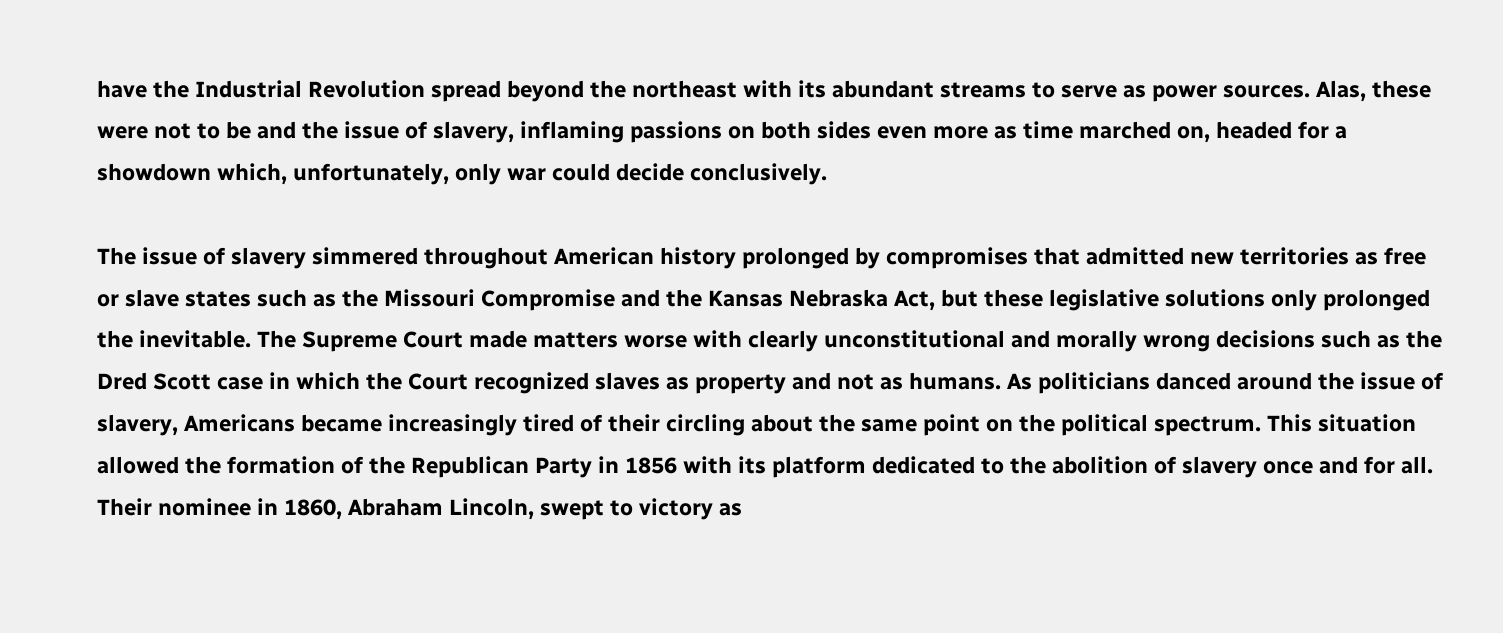have the Industrial Revolution spread beyond the northeast with its abundant streams to serve as power sources. Alas, these were not to be and the issue of slavery, inflaming passions on both sides even more as time marched on, headed for a showdown which, unfortunately, only war could decide conclusively.

The issue of slavery simmered throughout American history prolonged by compromises that admitted new territories as free or slave states such as the Missouri Compromise and the Kansas Nebraska Act, but these legislative solutions only prolonged the inevitable. The Supreme Court made matters worse with clearly unconstitutional and morally wrong decisions such as the Dred Scott case in which the Court recognized slaves as property and not as humans. As politicians danced around the issue of slavery, Americans became increasingly tired of their circling about the same point on the political spectrum. This situation allowed the formation of the Republican Party in 1856 with its platform dedicated to the abolition of slavery once and for all. Their nominee in 1860, Abraham Lincoln, swept to victory as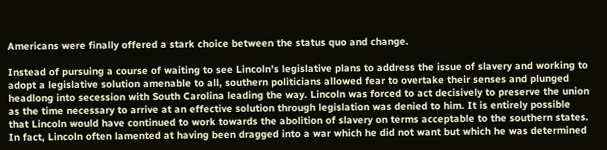Americans were finally offered a stark choice between the status quo and change.

Instead of pursuing a course of waiting to see Lincoln’s legislative plans to address the issue of slavery and working to adopt a legislative solution amenable to all, southern politicians allowed fear to overtake their senses and plunged headlong into secession with South Carolina leading the way. Lincoln was forced to act decisively to preserve the union as the time necessary to arrive at an effective solution through legislation was denied to him. It is entirely possible that Lincoln would have continued to work towards the abolition of slavery on terms acceptable to the southern states. In fact, Lincoln often lamented at having been dragged into a war which he did not want but which he was determined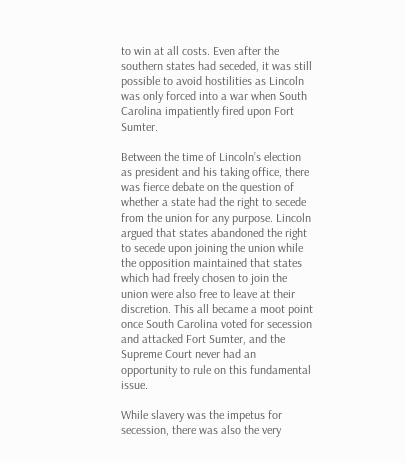to win at all costs. Even after the southern states had seceded, it was still possible to avoid hostilities as Lincoln was only forced into a war when South Carolina impatiently fired upon Fort Sumter.

Between the time of Lincoln’s election as president and his taking office, there was fierce debate on the question of whether a state had the right to secede from the union for any purpose. Lincoln argued that states abandoned the right to secede upon joining the union while the opposition maintained that states which had freely chosen to join the union were also free to leave at their discretion. This all became a moot point once South Carolina voted for secession and attacked Fort Sumter, and the Supreme Court never had an opportunity to rule on this fundamental issue.

While slavery was the impetus for secession, there was also the very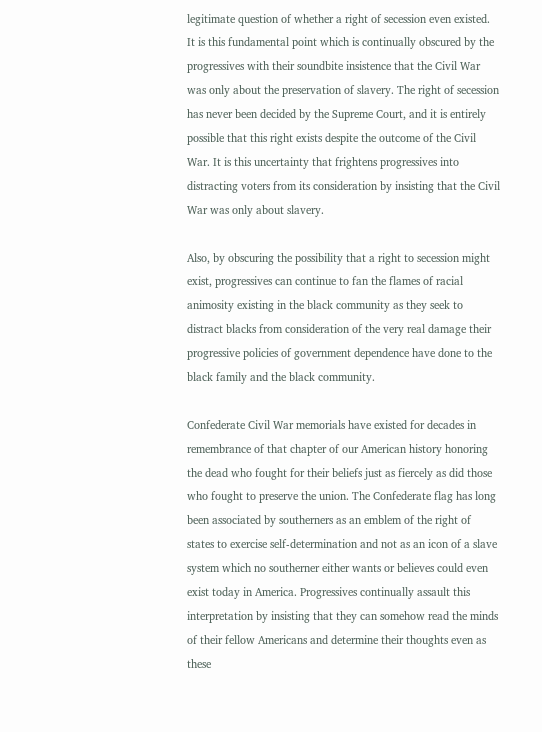legitimate question of whether a right of secession even existed. It is this fundamental point which is continually obscured by the progressives with their soundbite insistence that the Civil War was only about the preservation of slavery. The right of secession has never been decided by the Supreme Court, and it is entirely possible that this right exists despite the outcome of the Civil War. It is this uncertainty that frightens progressives into distracting voters from its consideration by insisting that the Civil War was only about slavery.

Also, by obscuring the possibility that a right to secession might exist, progressives can continue to fan the flames of racial animosity existing in the black community as they seek to distract blacks from consideration of the very real damage their progressive policies of government dependence have done to the black family and the black community.

Confederate Civil War memorials have existed for decades in remembrance of that chapter of our American history honoring the dead who fought for their beliefs just as fiercely as did those who fought to preserve the union. The Confederate flag has long been associated by southerners as an emblem of the right of states to exercise self-determination and not as an icon of a slave system which no southerner either wants or believes could even exist today in America. Progressives continually assault this interpretation by insisting that they can somehow read the minds of their fellow Americans and determine their thoughts even as these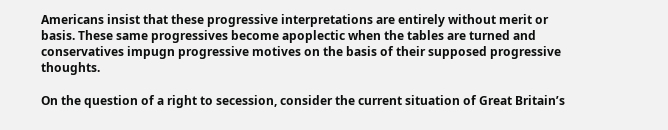Americans insist that these progressive interpretations are entirely without merit or basis. These same progressives become apoplectic when the tables are turned and conservatives impugn progressive motives on the basis of their supposed progressive thoughts.

On the question of a right to secession, consider the current situation of Great Britain’s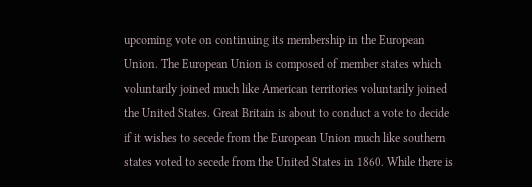upcoming vote on continuing its membership in the European Union. The European Union is composed of member states which voluntarily joined much like American territories voluntarily joined the United States. Great Britain is about to conduct a vote to decide if it wishes to secede from the European Union much like southern states voted to secede from the United States in 1860. While there is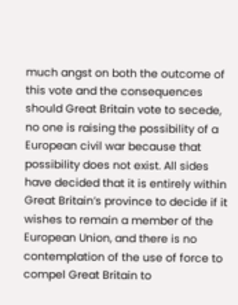much angst on both the outcome of this vote and the consequences should Great Britain vote to secede, no one is raising the possibility of a European civil war because that possibility does not exist. All sides have decided that it is entirely within Great Britain’s province to decide if it wishes to remain a member of the European Union, and there is no contemplation of the use of force to compel Great Britain to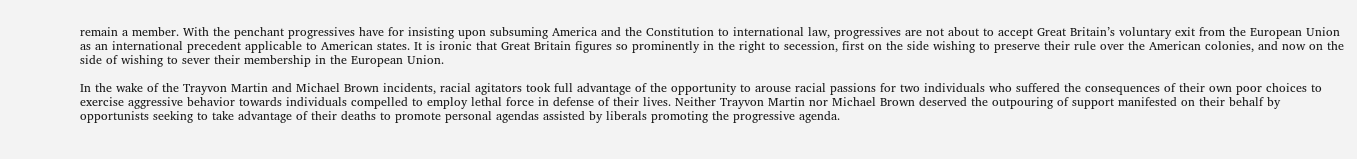remain a member. With the penchant progressives have for insisting upon subsuming America and the Constitution to international law, progressives are not about to accept Great Britain’s voluntary exit from the European Union as an international precedent applicable to American states. It is ironic that Great Britain figures so prominently in the right to secession, first on the side wishing to preserve their rule over the American colonies, and now on the side of wishing to sever their membership in the European Union.

In the wake of the Trayvon Martin and Michael Brown incidents, racial agitators took full advantage of the opportunity to arouse racial passions for two individuals who suffered the consequences of their own poor choices to exercise aggressive behavior towards individuals compelled to employ lethal force in defense of their lives. Neither Trayvon Martin nor Michael Brown deserved the outpouring of support manifested on their behalf by opportunists seeking to take advantage of their deaths to promote personal agendas assisted by liberals promoting the progressive agenda.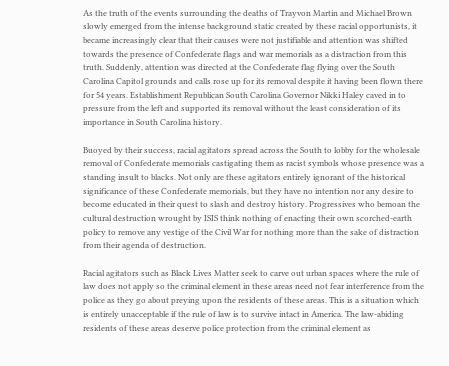As the truth of the events surrounding the deaths of Trayvon Martin and Michael Brown slowly emerged from the intense background static created by these racial opportunists, it became increasingly clear that their causes were not justifiable and attention was shifted towards the presence of Confederate flags and war memorials as a distraction from this truth. Suddenly, attention was directed at the Confederate flag flying over the South Carolina Capitol grounds and calls rose up for its removal despite it having been flown there for 54 years. Establishment Republican South Carolina Governor Nikki Haley caved in to pressure from the left and supported its removal without the least consideration of its importance in South Carolina history.

Buoyed by their success, racial agitators spread across the South to lobby for the wholesale removal of Confederate memorials castigating them as racist symbols whose presence was a standing insult to blacks. Not only are these agitators entirely ignorant of the historical significance of these Confederate memorials, but they have no intention nor any desire to become educated in their quest to slash and destroy history. Progressives who bemoan the cultural destruction wrought by ISIS think nothing of enacting their own scorched-earth policy to remove any vestige of the Civil War for nothing more than the sake of distraction from their agenda of destruction.

Racial agitators such as Black Lives Matter seek to carve out urban spaces where the rule of law does not apply so the criminal element in these areas need not fear interference from the police as they go about preying upon the residents of these areas. This is a situation which is entirely unacceptable if the rule of law is to survive intact in America. The law-abiding residents of these areas deserve police protection from the criminal element as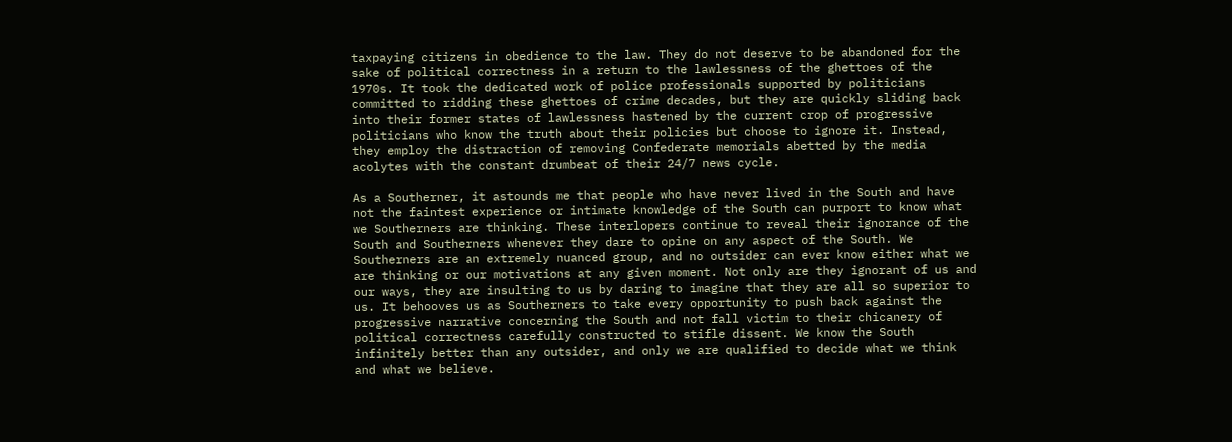taxpaying citizens in obedience to the law. They do not deserve to be abandoned for the sake of political correctness in a return to the lawlessness of the ghettoes of the 1970s. It took the dedicated work of police professionals supported by politicians committed to ridding these ghettoes of crime decades, but they are quickly sliding back into their former states of lawlessness hastened by the current crop of progressive politicians who know the truth about their policies but choose to ignore it. Instead, they employ the distraction of removing Confederate memorials abetted by the media acolytes with the constant drumbeat of their 24/7 news cycle.

As a Southerner, it astounds me that people who have never lived in the South and have not the faintest experience or intimate knowledge of the South can purport to know what we Southerners are thinking. These interlopers continue to reveal their ignorance of the South and Southerners whenever they dare to opine on any aspect of the South. We Southerners are an extremely nuanced group, and no outsider can ever know either what we are thinking or our motivations at any given moment. Not only are they ignorant of us and our ways, they are insulting to us by daring to imagine that they are all so superior to us. It behooves us as Southerners to take every opportunity to push back against the progressive narrative concerning the South and not fall victim to their chicanery of political correctness carefully constructed to stifle dissent. We know the South infinitely better than any outsider, and only we are qualified to decide what we think and what we believe.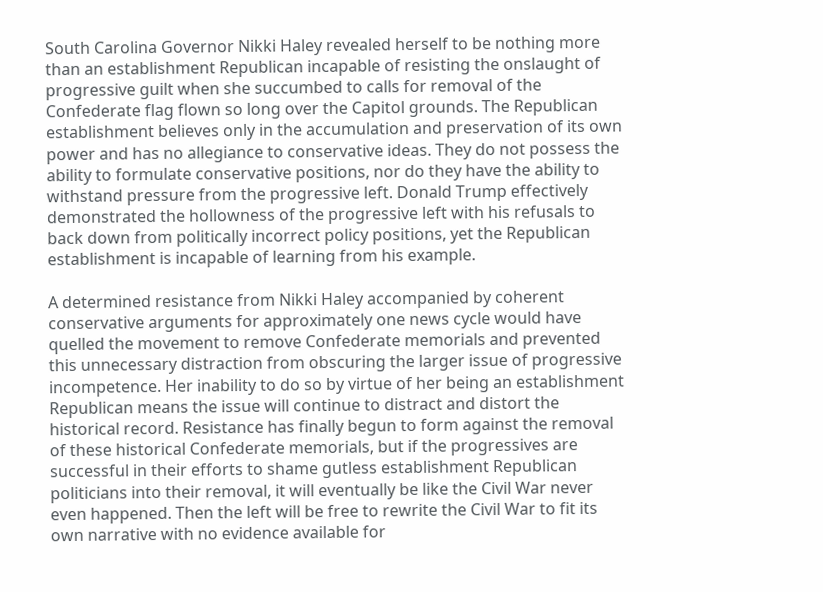South Carolina Governor Nikki Haley revealed herself to be nothing more than an establishment Republican incapable of resisting the onslaught of progressive guilt when she succumbed to calls for removal of the Confederate flag flown so long over the Capitol grounds. The Republican establishment believes only in the accumulation and preservation of its own power and has no allegiance to conservative ideas. They do not possess the ability to formulate conservative positions, nor do they have the ability to withstand pressure from the progressive left. Donald Trump effectively demonstrated the hollowness of the progressive left with his refusals to back down from politically incorrect policy positions, yet the Republican establishment is incapable of learning from his example.

A determined resistance from Nikki Haley accompanied by coherent conservative arguments for approximately one news cycle would have quelled the movement to remove Confederate memorials and prevented this unnecessary distraction from obscuring the larger issue of progressive incompetence. Her inability to do so by virtue of her being an establishment Republican means the issue will continue to distract and distort the historical record. Resistance has finally begun to form against the removal of these historical Confederate memorials, but if the progressives are successful in their efforts to shame gutless establishment Republican politicians into their removal, it will eventually be like the Civil War never even happened. Then the left will be free to rewrite the Civil War to fit its own narrative with no evidence available for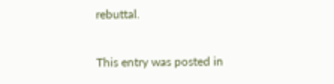rebuttal.

This entry was posted in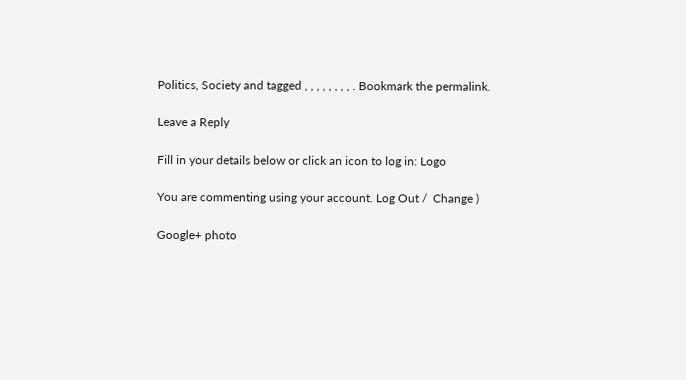Politics, Society and tagged , , , , , , , , . Bookmark the permalink.

Leave a Reply

Fill in your details below or click an icon to log in: Logo

You are commenting using your account. Log Out /  Change )

Google+ photo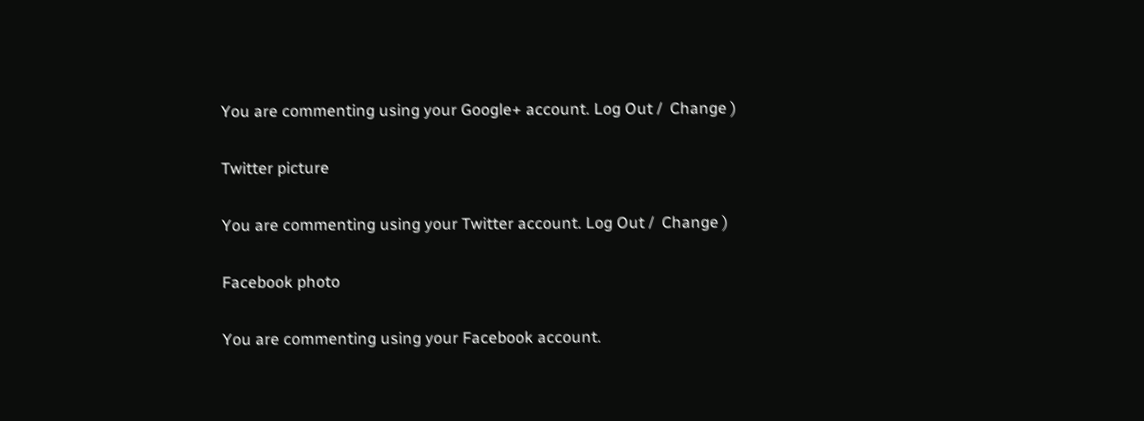You are commenting using your Google+ account. Log Out /  Change )

Twitter picture

You are commenting using your Twitter account. Log Out /  Change )

Facebook photo

You are commenting using your Facebook account.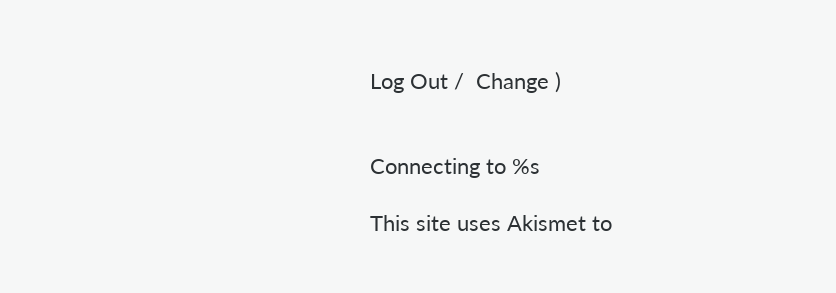Log Out /  Change )


Connecting to %s

This site uses Akismet to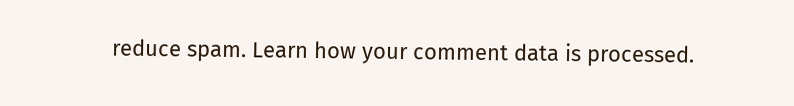reduce spam. Learn how your comment data is processed.